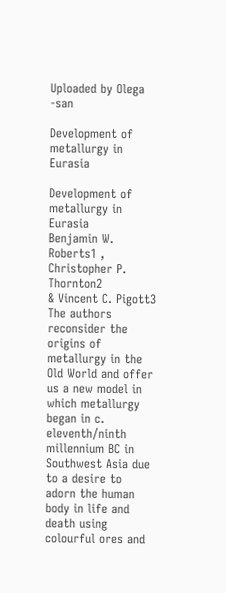Uploaded by Olega -san

Development of metallurgy in Eurasia

Development of metallurgy in Eurasia
Benjamin W. Roberts1 , Christopher P. Thornton2
& Vincent C. Pigott3
The authors reconsider the origins of metallurgy in the Old World and offer us a new model in
which metallurgy began in c. eleventh/ninth millennium BC in Southwest Asia due to a desire to
adorn the human body in life and death using colourful ores and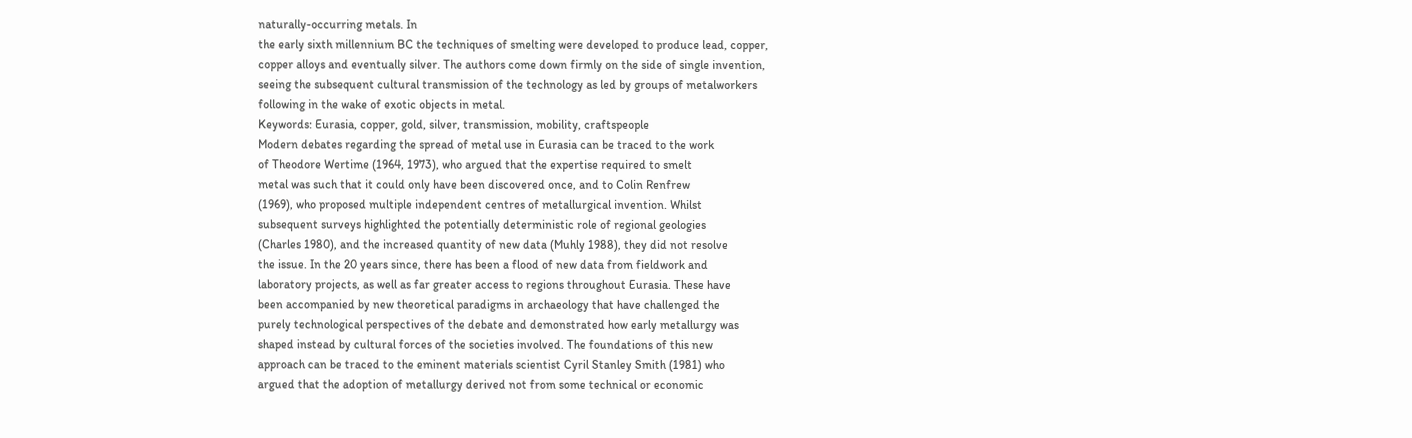naturally-occurring metals. In
the early sixth millennium BC the techniques of smelting were developed to produce lead, copper,
copper alloys and eventually silver. The authors come down firmly on the side of single invention,
seeing the subsequent cultural transmission of the technology as led by groups of metalworkers
following in the wake of exotic objects in metal.
Keywords: Eurasia, copper, gold, silver, transmission, mobility, craftspeople
Modern debates regarding the spread of metal use in Eurasia can be traced to the work
of Theodore Wertime (1964, 1973), who argued that the expertise required to smelt
metal was such that it could only have been discovered once, and to Colin Renfrew
(1969), who proposed multiple independent centres of metallurgical invention. Whilst
subsequent surveys highlighted the potentially deterministic role of regional geologies
(Charles 1980), and the increased quantity of new data (Muhly 1988), they did not resolve
the issue. In the 20 years since, there has been a flood of new data from fieldwork and
laboratory projects, as well as far greater access to regions throughout Eurasia. These have
been accompanied by new theoretical paradigms in archaeology that have challenged the
purely technological perspectives of the debate and demonstrated how early metallurgy was
shaped instead by cultural forces of the societies involved. The foundations of this new
approach can be traced to the eminent materials scientist Cyril Stanley Smith (1981) who
argued that the adoption of metallurgy derived not from some technical or economic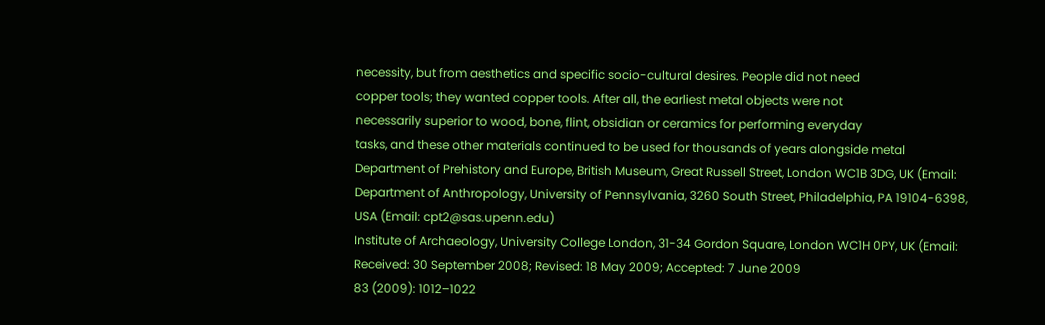necessity, but from aesthetics and specific socio-cultural desires. People did not need
copper tools; they wanted copper tools. After all, the earliest metal objects were not
necessarily superior to wood, bone, flint, obsidian or ceramics for performing everyday
tasks, and these other materials continued to be used for thousands of years alongside metal
Department of Prehistory and Europe, British Museum, Great Russell Street, London WC1B 3DG, UK (Email:
Department of Anthropology, University of Pennsylvania, 3260 South Street, Philadelphia, PA 19104-6398,
USA (Email: cpt2@sas.upenn.edu)
Institute of Archaeology, University College London, 31-34 Gordon Square, London WC1H 0PY, UK (Email:
Received: 30 September 2008; Revised: 18 May 2009; Accepted: 7 June 2009
83 (2009): 1012–1022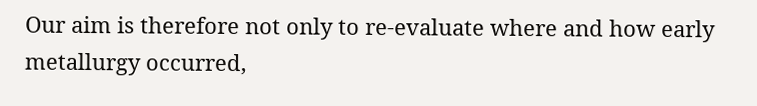Our aim is therefore not only to re-evaluate where and how early metallurgy occurred,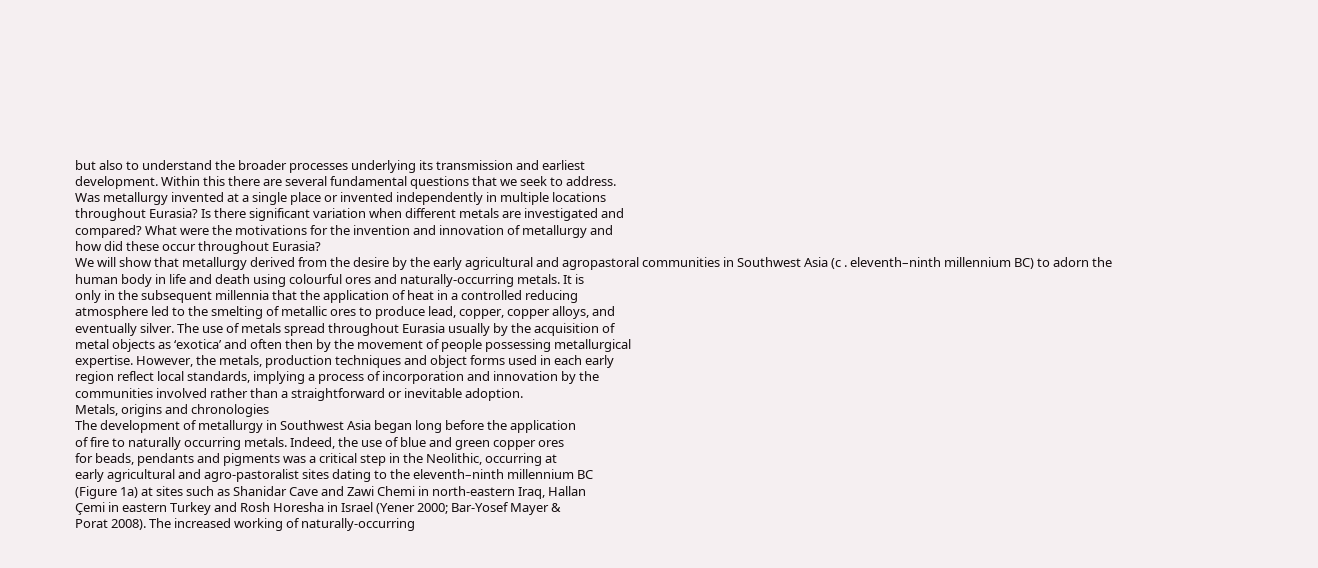but also to understand the broader processes underlying its transmission and earliest
development. Within this there are several fundamental questions that we seek to address.
Was metallurgy invented at a single place or invented independently in multiple locations
throughout Eurasia? Is there significant variation when different metals are investigated and
compared? What were the motivations for the invention and innovation of metallurgy and
how did these occur throughout Eurasia?
We will show that metallurgy derived from the desire by the early agricultural and agropastoral communities in Southwest Asia (c . eleventh–ninth millennium BC) to adorn the
human body in life and death using colourful ores and naturally-occurring metals. It is
only in the subsequent millennia that the application of heat in a controlled reducing
atmosphere led to the smelting of metallic ores to produce lead, copper, copper alloys, and
eventually silver. The use of metals spread throughout Eurasia usually by the acquisition of
metal objects as ‘exotica’ and often then by the movement of people possessing metallurgical
expertise. However, the metals, production techniques and object forms used in each early
region reflect local standards, implying a process of incorporation and innovation by the
communities involved rather than a straightforward or inevitable adoption.
Metals, origins and chronologies
The development of metallurgy in Southwest Asia began long before the application
of fire to naturally occurring metals. Indeed, the use of blue and green copper ores
for beads, pendants and pigments was a critical step in the Neolithic, occurring at
early agricultural and agro-pastoralist sites dating to the eleventh–ninth millennium BC
(Figure 1a) at sites such as Shanidar Cave and Zawi Chemi in north-eastern Iraq, Hallan
Çemi in eastern Turkey and Rosh Horesha in Israel (Yener 2000; Bar-Yosef Mayer &
Porat 2008). The increased working of naturally-occurring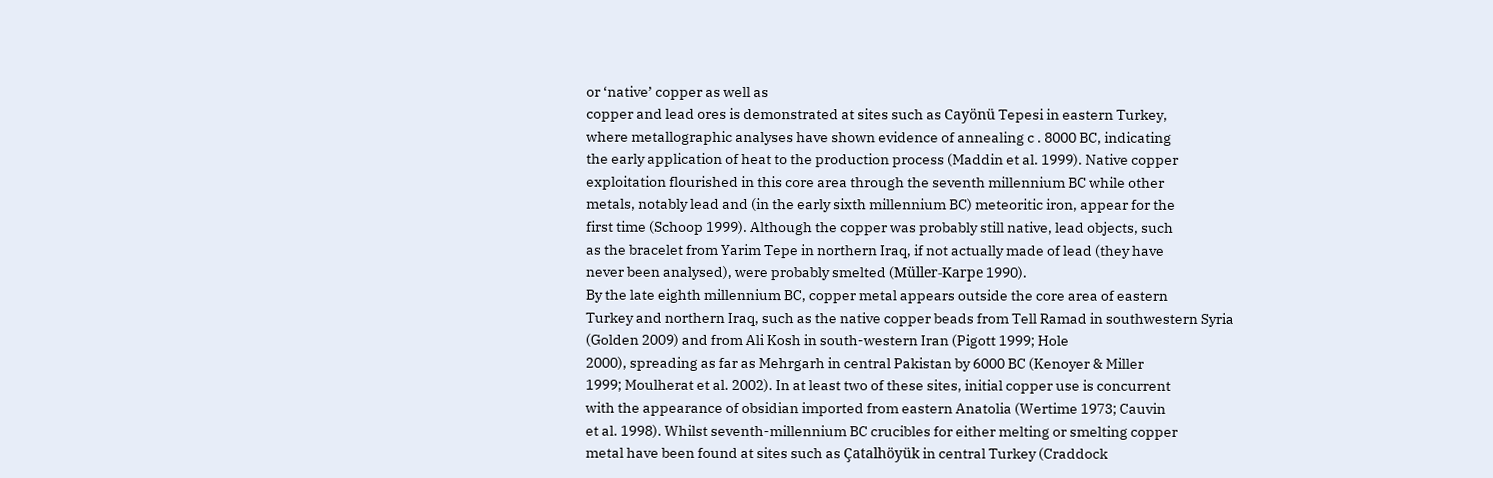or ‘native’ copper as well as
copper and lead ores is demonstrated at sites such as Cayönü Tepesi in eastern Turkey,
where metallographic analyses have shown evidence of annealing c . 8000 BC, indicating
the early application of heat to the production process (Maddin et al. 1999). Native copper
exploitation flourished in this core area through the seventh millennium BC while other
metals, notably lead and (in the early sixth millennium BC) meteoritic iron, appear for the
first time (Schoop 1999). Although the copper was probably still native, lead objects, such
as the bracelet from Yarim Tepe in northern Iraq, if not actually made of lead (they have
never been analysed), were probably smelted (Müller-Karpe 1990).
By the late eighth millennium BC, copper metal appears outside the core area of eastern
Turkey and northern Iraq, such as the native copper beads from Tell Ramad in southwestern Syria (Golden 2009) and from Ali Kosh in south-western Iran (Pigott 1999; Hole
2000), spreading as far as Mehrgarh in central Pakistan by 6000 BC (Kenoyer & Miller
1999; Moulherat et al. 2002). In at least two of these sites, initial copper use is concurrent
with the appearance of obsidian imported from eastern Anatolia (Wertime 1973; Cauvin
et al. 1998). Whilst seventh-millennium BC crucibles for either melting or smelting copper
metal have been found at sites such as Çatalhöyük in central Turkey (Craddock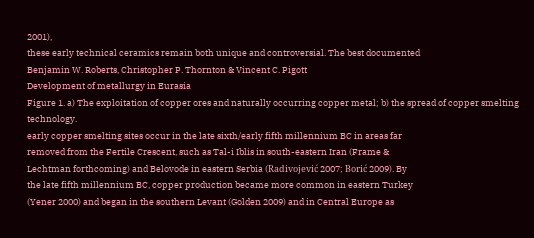2001),
these early technical ceramics remain both unique and controversial. The best documented
Benjamin W. Roberts, Christopher P. Thornton & Vincent C. Pigott
Development of metallurgy in Eurasia
Figure 1. a) The exploitation of copper ores and naturally occurring copper metal; b) the spread of copper smelting technology.
early copper smelting sites occur in the late sixth/early fifth millennium BC in areas far
removed from the Fertile Crescent, such as Tal-i Iblis in south-eastern Iran (Frame &
Lechtman forthcoming) and Belovode in eastern Serbia (Radivojević 2007; Borić 2009). By
the late fifth millennium BC, copper production became more common in eastern Turkey
(Yener 2000) and began in the southern Levant (Golden 2009) and in Central Europe as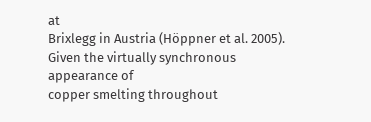at
Brixlegg in Austria (Höppner et al. 2005). Given the virtually synchronous appearance of
copper smelting throughout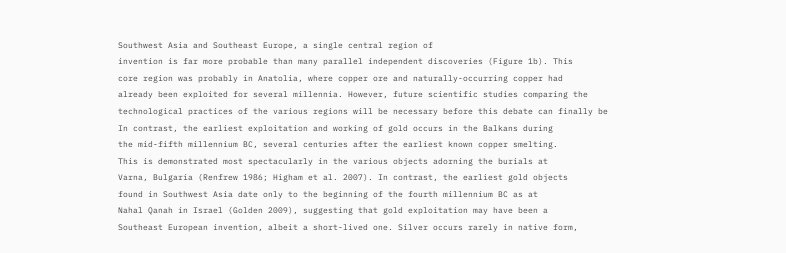Southwest Asia and Southeast Europe, a single central region of
invention is far more probable than many parallel independent discoveries (Figure 1b). This
core region was probably in Anatolia, where copper ore and naturally-occurring copper had
already been exploited for several millennia. However, future scientific studies comparing the
technological practices of the various regions will be necessary before this debate can finally be
In contrast, the earliest exploitation and working of gold occurs in the Balkans during
the mid-fifth millennium BC, several centuries after the earliest known copper smelting.
This is demonstrated most spectacularly in the various objects adorning the burials at
Varna, Bulgaria (Renfrew 1986; Higham et al. 2007). In contrast, the earliest gold objects
found in Southwest Asia date only to the beginning of the fourth millennium BC as at
Nahal Qanah in Israel (Golden 2009), suggesting that gold exploitation may have been a
Southeast European invention, albeit a short-lived one. Silver occurs rarely in native form,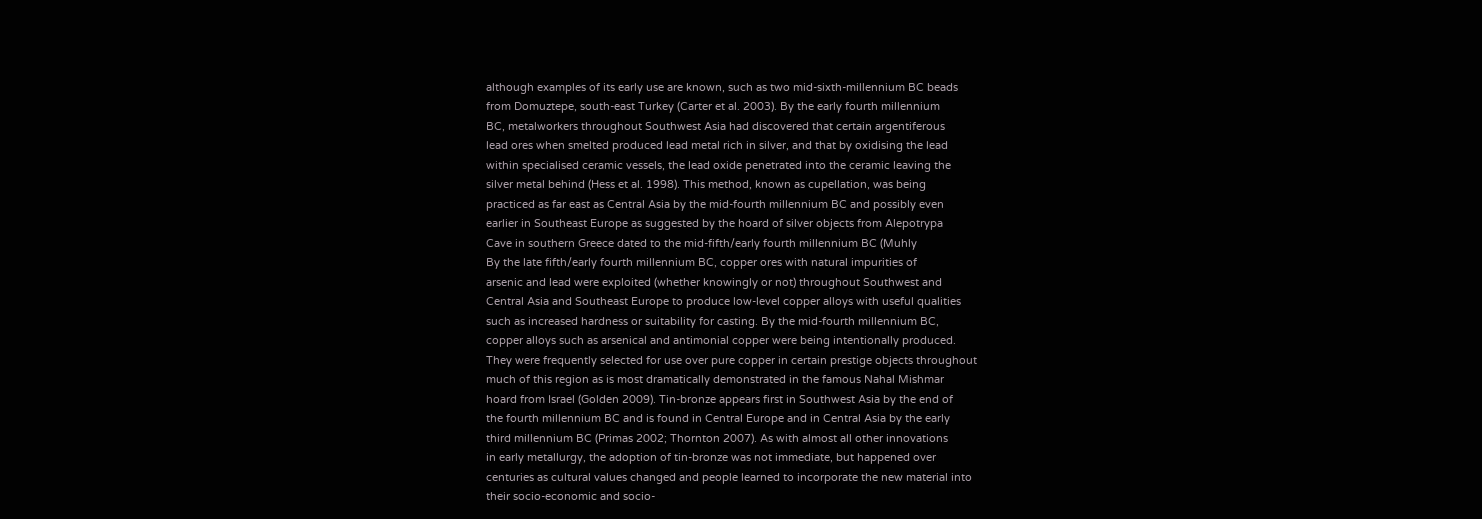although examples of its early use are known, such as two mid-sixth-millennium BC beads
from Domuztepe, south-east Turkey (Carter et al. 2003). By the early fourth millennium
BC, metalworkers throughout Southwest Asia had discovered that certain argentiferous
lead ores when smelted produced lead metal rich in silver, and that by oxidising the lead
within specialised ceramic vessels, the lead oxide penetrated into the ceramic leaving the
silver metal behind (Hess et al. 1998). This method, known as cupellation, was being
practiced as far east as Central Asia by the mid-fourth millennium BC and possibly even
earlier in Southeast Europe as suggested by the hoard of silver objects from Alepotrypa
Cave in southern Greece dated to the mid-fifth/early fourth millennium BC (Muhly
By the late fifth/early fourth millennium BC, copper ores with natural impurities of
arsenic and lead were exploited (whether knowingly or not) throughout Southwest and
Central Asia and Southeast Europe to produce low-level copper alloys with useful qualities
such as increased hardness or suitability for casting. By the mid-fourth millennium BC,
copper alloys such as arsenical and antimonial copper were being intentionally produced.
They were frequently selected for use over pure copper in certain prestige objects throughout
much of this region as is most dramatically demonstrated in the famous Nahal Mishmar
hoard from Israel (Golden 2009). Tin-bronze appears first in Southwest Asia by the end of
the fourth millennium BC and is found in Central Europe and in Central Asia by the early
third millennium BC (Primas 2002; Thornton 2007). As with almost all other innovations
in early metallurgy, the adoption of tin-bronze was not immediate, but happened over
centuries as cultural values changed and people learned to incorporate the new material into
their socio-economic and socio-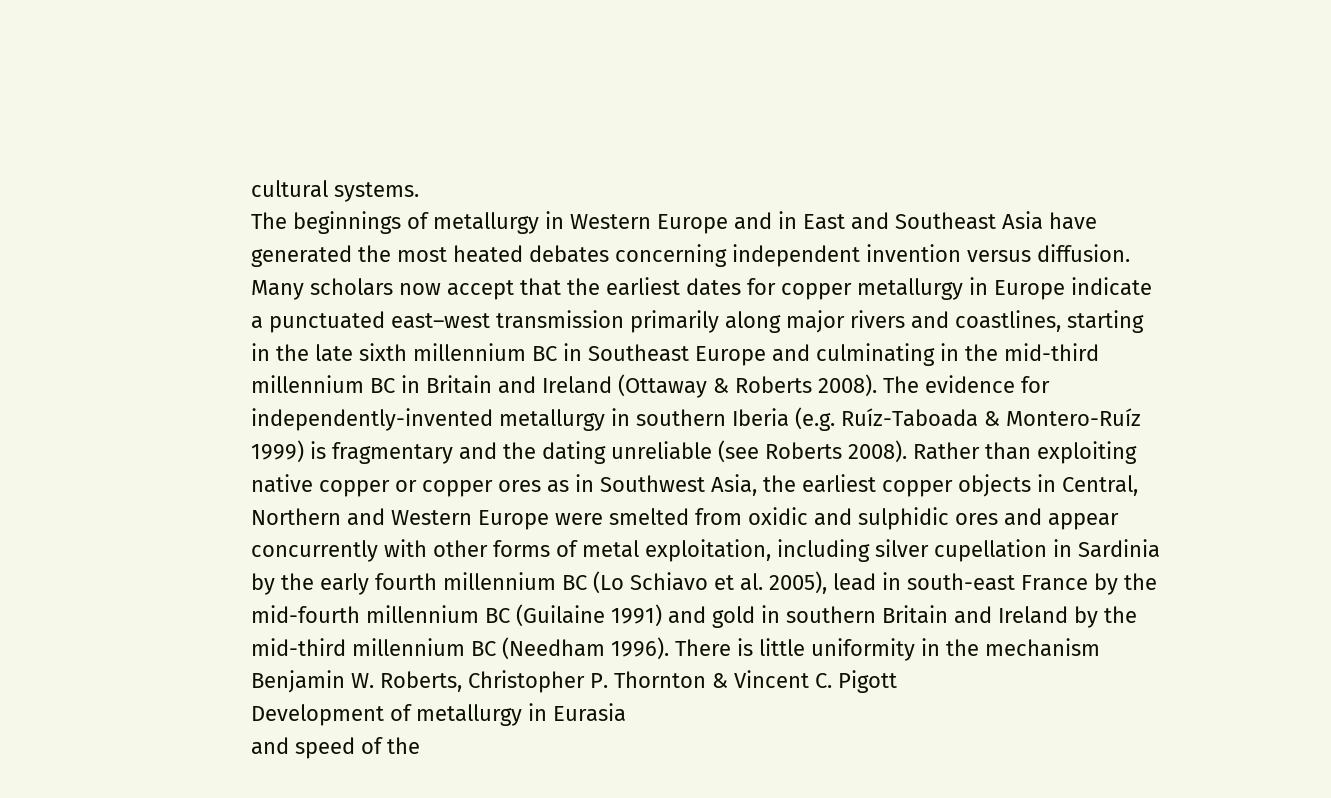cultural systems.
The beginnings of metallurgy in Western Europe and in East and Southeast Asia have
generated the most heated debates concerning independent invention versus diffusion.
Many scholars now accept that the earliest dates for copper metallurgy in Europe indicate
a punctuated east–west transmission primarily along major rivers and coastlines, starting
in the late sixth millennium BC in Southeast Europe and culminating in the mid-third
millennium BC in Britain and Ireland (Ottaway & Roberts 2008). The evidence for
independently-invented metallurgy in southern Iberia (e.g. Ruı́z-Taboada & Montero-Ruı́z
1999) is fragmentary and the dating unreliable (see Roberts 2008). Rather than exploiting
native copper or copper ores as in Southwest Asia, the earliest copper objects in Central,
Northern and Western Europe were smelted from oxidic and sulphidic ores and appear
concurrently with other forms of metal exploitation, including silver cupellation in Sardinia
by the early fourth millennium BC (Lo Schiavo et al. 2005), lead in south-east France by the
mid-fourth millennium BC (Guilaine 1991) and gold in southern Britain and Ireland by the
mid-third millennium BC (Needham 1996). There is little uniformity in the mechanism
Benjamin W. Roberts, Christopher P. Thornton & Vincent C. Pigott
Development of metallurgy in Eurasia
and speed of the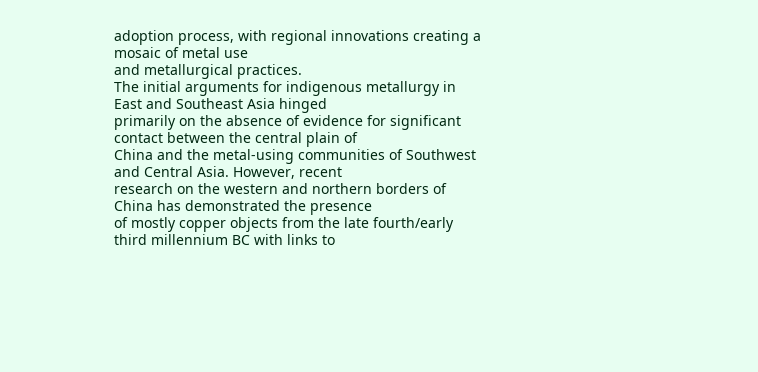adoption process, with regional innovations creating a mosaic of metal use
and metallurgical practices.
The initial arguments for indigenous metallurgy in East and Southeast Asia hinged
primarily on the absence of evidence for significant contact between the central plain of
China and the metal-using communities of Southwest and Central Asia. However, recent
research on the western and northern borders of China has demonstrated the presence
of mostly copper objects from the late fourth/early third millennium BC with links to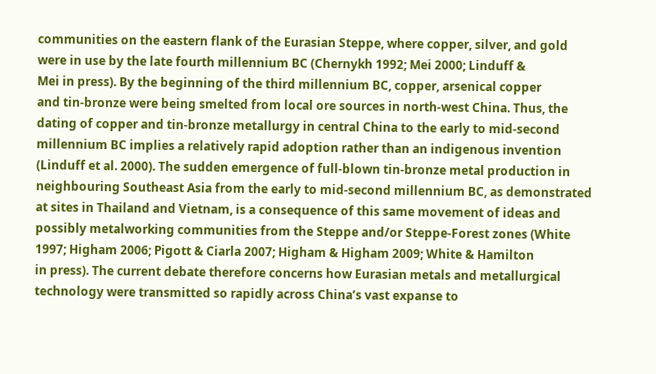communities on the eastern flank of the Eurasian Steppe, where copper, silver, and gold
were in use by the late fourth millennium BC (Chernykh 1992; Mei 2000; Linduff &
Mei in press). By the beginning of the third millennium BC, copper, arsenical copper
and tin-bronze were being smelted from local ore sources in north-west China. Thus, the
dating of copper and tin-bronze metallurgy in central China to the early to mid-second
millennium BC implies a relatively rapid adoption rather than an indigenous invention
(Linduff et al. 2000). The sudden emergence of full-blown tin-bronze metal production in
neighbouring Southeast Asia from the early to mid-second millennium BC, as demonstrated
at sites in Thailand and Vietnam, is a consequence of this same movement of ideas and
possibly metalworking communities from the Steppe and/or Steppe-Forest zones (White
1997; Higham 2006; Pigott & Ciarla 2007; Higham & Higham 2009; White & Hamilton
in press). The current debate therefore concerns how Eurasian metals and metallurgical
technology were transmitted so rapidly across China’s vast expanse to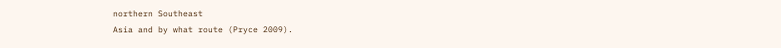northern Southeast
Asia and by what route (Pryce 2009).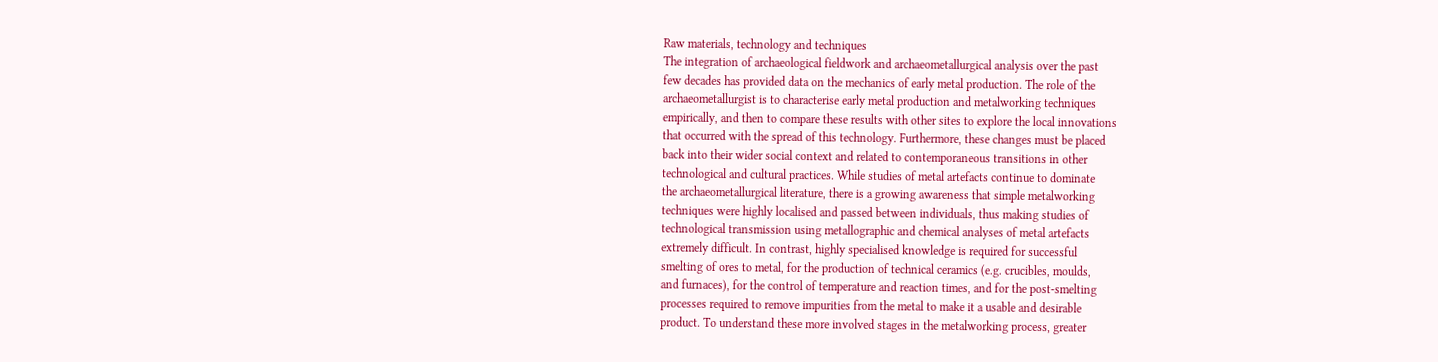Raw materials, technology and techniques
The integration of archaeological fieldwork and archaeometallurgical analysis over the past
few decades has provided data on the mechanics of early metal production. The role of the
archaeometallurgist is to characterise early metal production and metalworking techniques
empirically, and then to compare these results with other sites to explore the local innovations
that occurred with the spread of this technology. Furthermore, these changes must be placed
back into their wider social context and related to contemporaneous transitions in other
technological and cultural practices. While studies of metal artefacts continue to dominate
the archaeometallurgical literature, there is a growing awareness that simple metalworking
techniques were highly localised and passed between individuals, thus making studies of
technological transmission using metallographic and chemical analyses of metal artefacts
extremely difficult. In contrast, highly specialised knowledge is required for successful
smelting of ores to metal, for the production of technical ceramics (e.g. crucibles, moulds,
and furnaces), for the control of temperature and reaction times, and for the post-smelting
processes required to remove impurities from the metal to make it a usable and desirable
product. To understand these more involved stages in the metalworking process, greater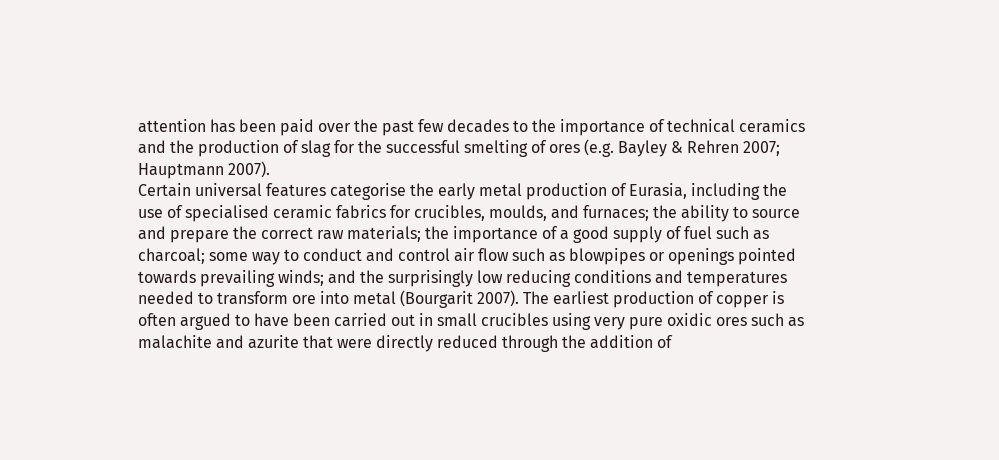attention has been paid over the past few decades to the importance of technical ceramics
and the production of slag for the successful smelting of ores (e.g. Bayley & Rehren 2007;
Hauptmann 2007).
Certain universal features categorise the early metal production of Eurasia, including the
use of specialised ceramic fabrics for crucibles, moulds, and furnaces; the ability to source
and prepare the correct raw materials; the importance of a good supply of fuel such as
charcoal; some way to conduct and control air flow such as blowpipes or openings pointed
towards prevailing winds; and the surprisingly low reducing conditions and temperatures
needed to transform ore into metal (Bourgarit 2007). The earliest production of copper is
often argued to have been carried out in small crucibles using very pure oxidic ores such as
malachite and azurite that were directly reduced through the addition of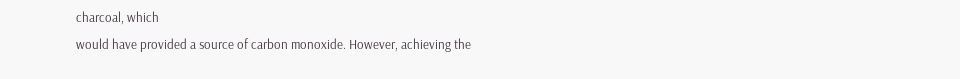charcoal, which
would have provided a source of carbon monoxide. However, achieving the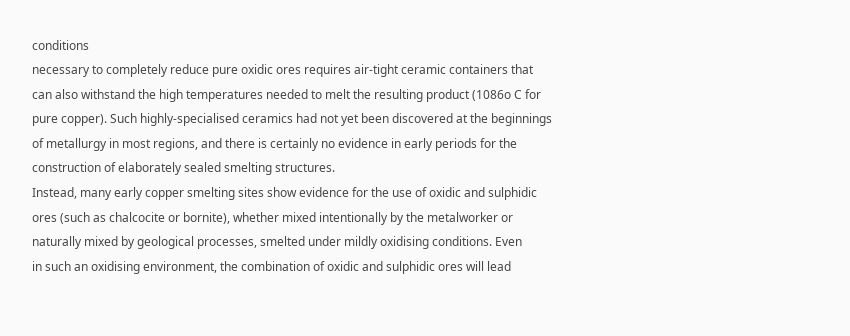conditions
necessary to completely reduce pure oxidic ores requires air-tight ceramic containers that
can also withstand the high temperatures needed to melt the resulting product (1086o C for
pure copper). Such highly-specialised ceramics had not yet been discovered at the beginnings
of metallurgy in most regions, and there is certainly no evidence in early periods for the
construction of elaborately sealed smelting structures.
Instead, many early copper smelting sites show evidence for the use of oxidic and sulphidic
ores (such as chalcocite or bornite), whether mixed intentionally by the metalworker or
naturally mixed by geological processes, smelted under mildly oxidising conditions. Even
in such an oxidising environment, the combination of oxidic and sulphidic ores will lead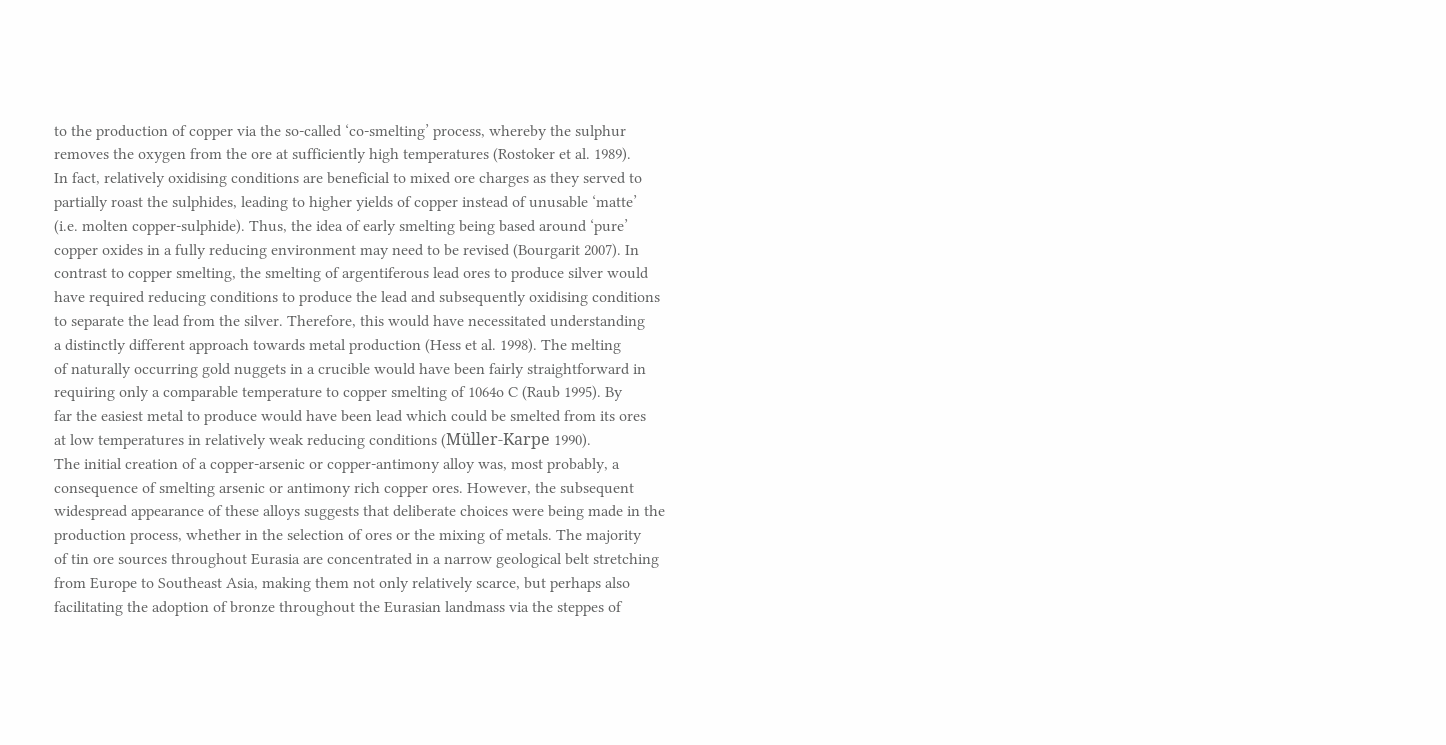to the production of copper via the so-called ‘co-smelting’ process, whereby the sulphur
removes the oxygen from the ore at sufficiently high temperatures (Rostoker et al. 1989).
In fact, relatively oxidising conditions are beneficial to mixed ore charges as they served to
partially roast the sulphides, leading to higher yields of copper instead of unusable ‘matte’
(i.e. molten copper-sulphide). Thus, the idea of early smelting being based around ‘pure’
copper oxides in a fully reducing environment may need to be revised (Bourgarit 2007). In
contrast to copper smelting, the smelting of argentiferous lead ores to produce silver would
have required reducing conditions to produce the lead and subsequently oxidising conditions
to separate the lead from the silver. Therefore, this would have necessitated understanding
a distinctly different approach towards metal production (Hess et al. 1998). The melting
of naturally occurring gold nuggets in a crucible would have been fairly straightforward in
requiring only a comparable temperature to copper smelting of 1064o C (Raub 1995). By
far the easiest metal to produce would have been lead which could be smelted from its ores
at low temperatures in relatively weak reducing conditions (Müller-Karpe 1990).
The initial creation of a copper-arsenic or copper-antimony alloy was, most probably, a
consequence of smelting arsenic or antimony rich copper ores. However, the subsequent
widespread appearance of these alloys suggests that deliberate choices were being made in the
production process, whether in the selection of ores or the mixing of metals. The majority
of tin ore sources throughout Eurasia are concentrated in a narrow geological belt stretching
from Europe to Southeast Asia, making them not only relatively scarce, but perhaps also
facilitating the adoption of bronze throughout the Eurasian landmass via the steppes of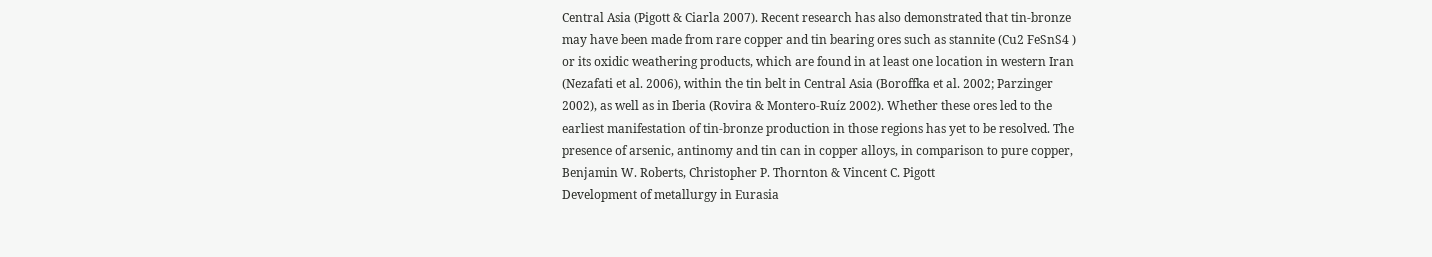Central Asia (Pigott & Ciarla 2007). Recent research has also demonstrated that tin-bronze
may have been made from rare copper and tin bearing ores such as stannite (Cu2 FeSnS4 )
or its oxidic weathering products, which are found in at least one location in western Iran
(Nezafati et al. 2006), within the tin belt in Central Asia (Boroffka et al. 2002; Parzinger
2002), as well as in Iberia (Rovira & Montero-Ruı́z 2002). Whether these ores led to the
earliest manifestation of tin-bronze production in those regions has yet to be resolved. The
presence of arsenic, antinomy and tin can in copper alloys, in comparison to pure copper,
Benjamin W. Roberts, Christopher P. Thornton & Vincent C. Pigott
Development of metallurgy in Eurasia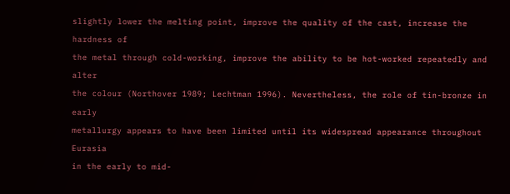slightly lower the melting point, improve the quality of the cast, increase the hardness of
the metal through cold-working, improve the ability to be hot-worked repeatedly and alter
the colour (Northover 1989; Lechtman 1996). Nevertheless, the role of tin-bronze in early
metallurgy appears to have been limited until its widespread appearance throughout Eurasia
in the early to mid-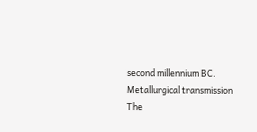second millennium BC.
Metallurgical transmission
The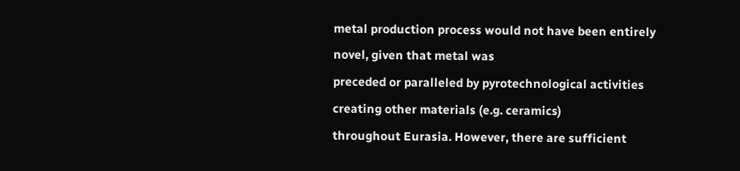metal production process would not have been entirely novel, given that metal was
preceded or paralleled by pyrotechnological activities creating other materials (e.g. ceramics)
throughout Eurasia. However, there are sufficient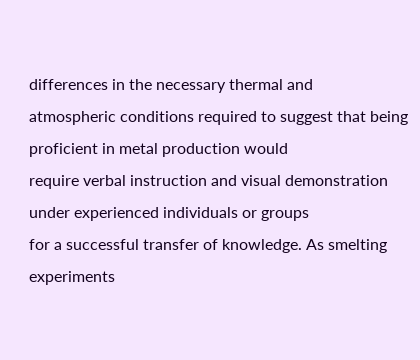differences in the necessary thermal and
atmospheric conditions required to suggest that being proficient in metal production would
require verbal instruction and visual demonstration under experienced individuals or groups
for a successful transfer of knowledge. As smelting experiments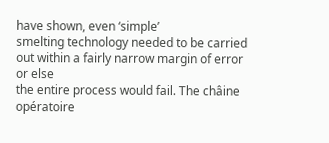have shown, even ‘simple’
smelting technology needed to be carried out within a fairly narrow margin of error or else
the entire process would fail. The châine opératoire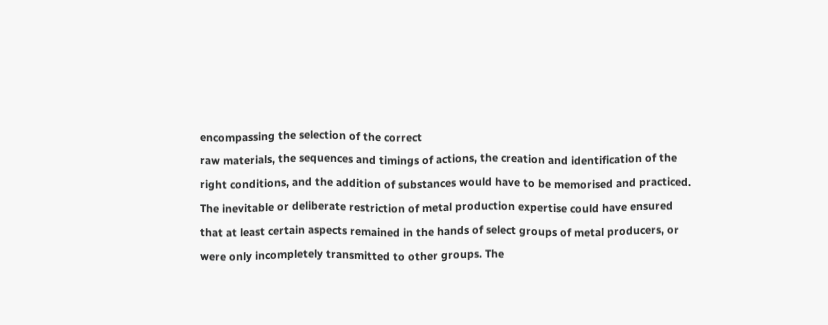encompassing the selection of the correct
raw materials, the sequences and timings of actions, the creation and identification of the
right conditions, and the addition of substances would have to be memorised and practiced.
The inevitable or deliberate restriction of metal production expertise could have ensured
that at least certain aspects remained in the hands of select groups of metal producers, or
were only incompletely transmitted to other groups. The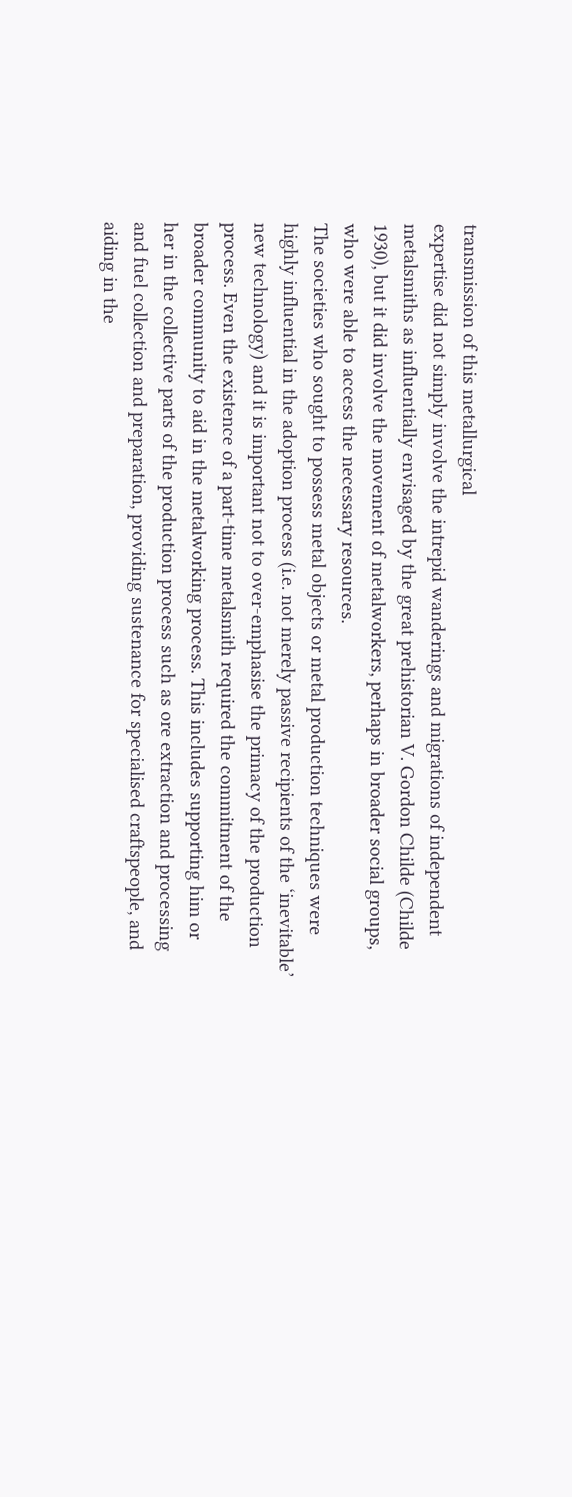transmission of this metallurgical
expertise did not simply involve the intrepid wanderings and migrations of independent
metalsmiths as influentially envisaged by the great prehistorian V. Gordon Childe (Childe
1930), but it did involve the movement of metalworkers, perhaps in broader social groups,
who were able to access the necessary resources.
The societies who sought to possess metal objects or metal production techniques were
highly influential in the adoption process (i.e. not merely passive recipients of the ‘inevitable’
new technology) and it is important not to over-emphasise the primacy of the production
process. Even the existence of a part-time metalsmith required the commitment of the
broader community to aid in the metalworking process. This includes supporting him or
her in the collective parts of the production process such as ore extraction and processing
and fuel collection and preparation, providing sustenance for specialised craftspeople, and
aiding in the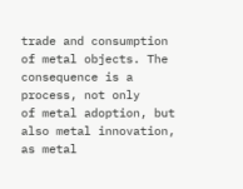trade and consumption of metal objects. The consequence is a process, not only
of metal adoption, but also metal innovation, as metal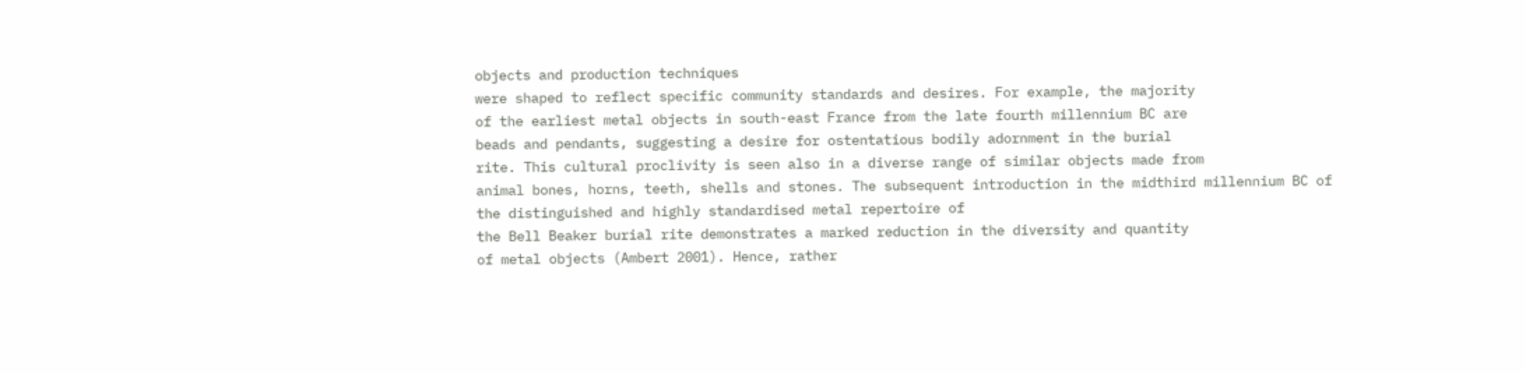objects and production techniques
were shaped to reflect specific community standards and desires. For example, the majority
of the earliest metal objects in south-east France from the late fourth millennium BC are
beads and pendants, suggesting a desire for ostentatious bodily adornment in the burial
rite. This cultural proclivity is seen also in a diverse range of similar objects made from
animal bones, horns, teeth, shells and stones. The subsequent introduction in the midthird millennium BC of the distinguished and highly standardised metal repertoire of
the Bell Beaker burial rite demonstrates a marked reduction in the diversity and quantity
of metal objects (Ambert 2001). Hence, rather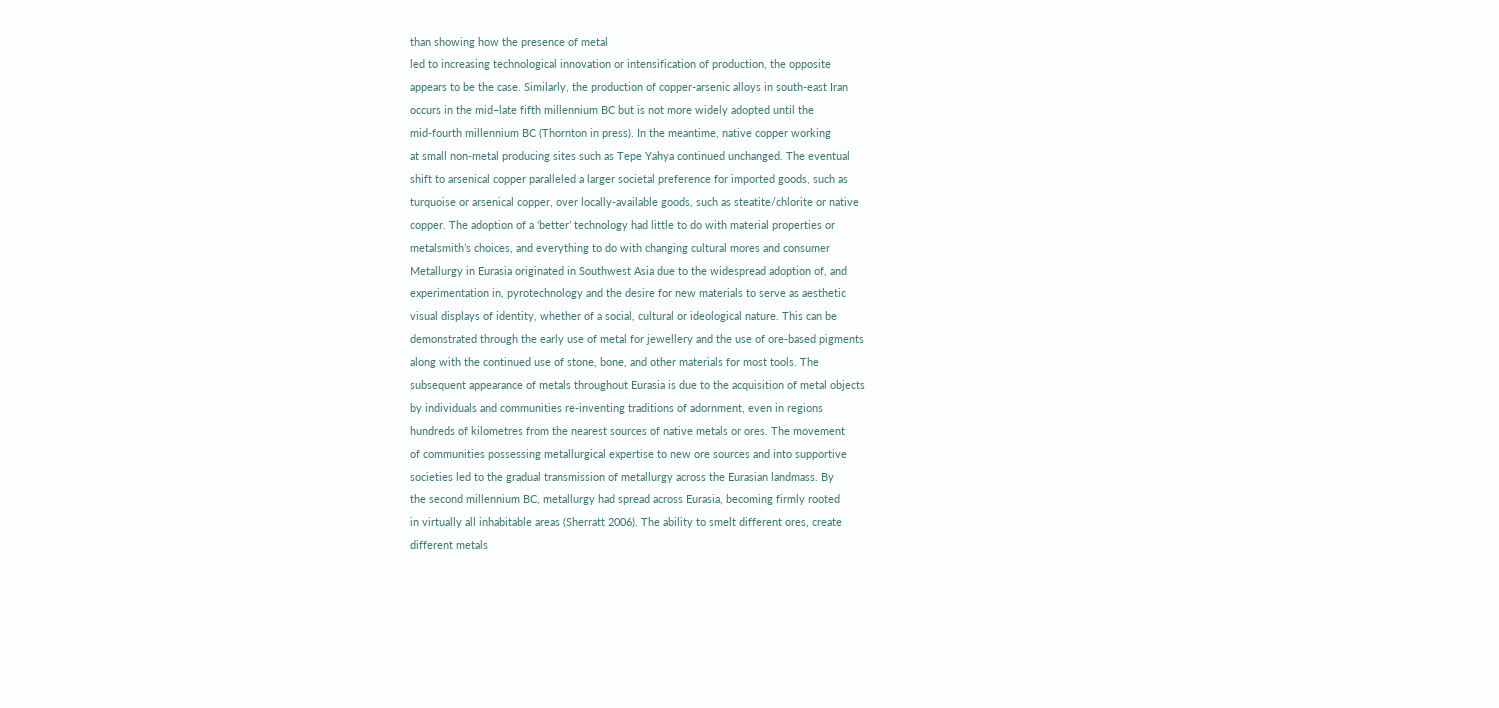than showing how the presence of metal
led to increasing technological innovation or intensification of production, the opposite
appears to be the case. Similarly, the production of copper-arsenic alloys in south-east Iran
occurs in the mid–late fifth millennium BC but is not more widely adopted until the
mid-fourth millennium BC (Thornton in press). In the meantime, native copper working
at small non-metal producing sites such as Tepe Yahya continued unchanged. The eventual
shift to arsenical copper paralleled a larger societal preference for imported goods, such as
turquoise or arsenical copper, over locally-available goods, such as steatite/chlorite or native
copper. The adoption of a ‘better’ technology had little to do with material properties or
metalsmith’s choices, and everything to do with changing cultural mores and consumer
Metallurgy in Eurasia originated in Southwest Asia due to the widespread adoption of, and
experimentation in, pyrotechnology and the desire for new materials to serve as aesthetic
visual displays of identity, whether of a social, cultural or ideological nature. This can be
demonstrated through the early use of metal for jewellery and the use of ore-based pigments
along with the continued use of stone, bone, and other materials for most tools. The
subsequent appearance of metals throughout Eurasia is due to the acquisition of metal objects
by individuals and communities re-inventing traditions of adornment, even in regions
hundreds of kilometres from the nearest sources of native metals or ores. The movement
of communities possessing metallurgical expertise to new ore sources and into supportive
societies led to the gradual transmission of metallurgy across the Eurasian landmass. By
the second millennium BC, metallurgy had spread across Eurasia, becoming firmly rooted
in virtually all inhabitable areas (Sherratt 2006). The ability to smelt different ores, create
different metals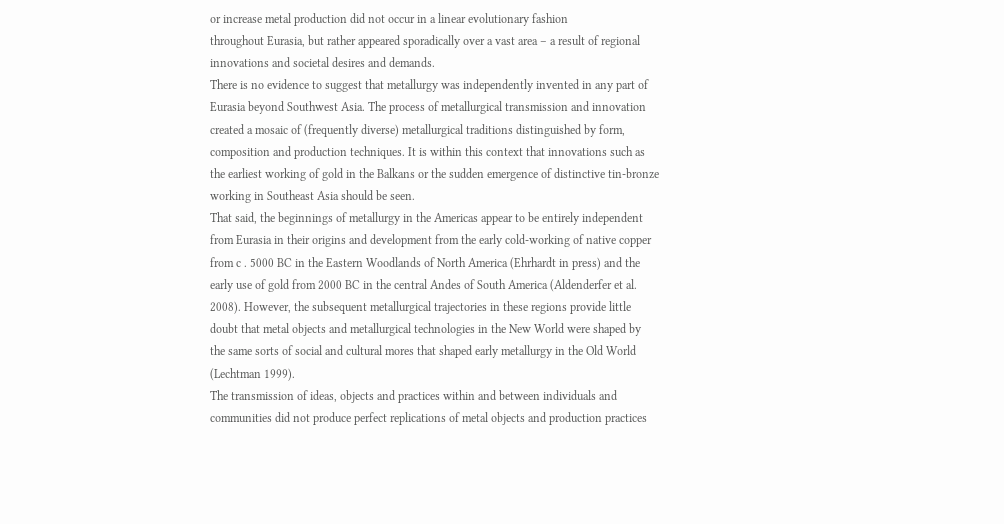or increase metal production did not occur in a linear evolutionary fashion
throughout Eurasia, but rather appeared sporadically over a vast area – a result of regional
innovations and societal desires and demands.
There is no evidence to suggest that metallurgy was independently invented in any part of
Eurasia beyond Southwest Asia. The process of metallurgical transmission and innovation
created a mosaic of (frequently diverse) metallurgical traditions distinguished by form,
composition and production techniques. It is within this context that innovations such as
the earliest working of gold in the Balkans or the sudden emergence of distinctive tin-bronze
working in Southeast Asia should be seen.
That said, the beginnings of metallurgy in the Americas appear to be entirely independent
from Eurasia in their origins and development from the early cold-working of native copper
from c . 5000 BC in the Eastern Woodlands of North America (Ehrhardt in press) and the
early use of gold from 2000 BC in the central Andes of South America (Aldenderfer et al.
2008). However, the subsequent metallurgical trajectories in these regions provide little
doubt that metal objects and metallurgical technologies in the New World were shaped by
the same sorts of social and cultural mores that shaped early metallurgy in the Old World
(Lechtman 1999).
The transmission of ideas, objects and practices within and between individuals and
communities did not produce perfect replications of metal objects and production practices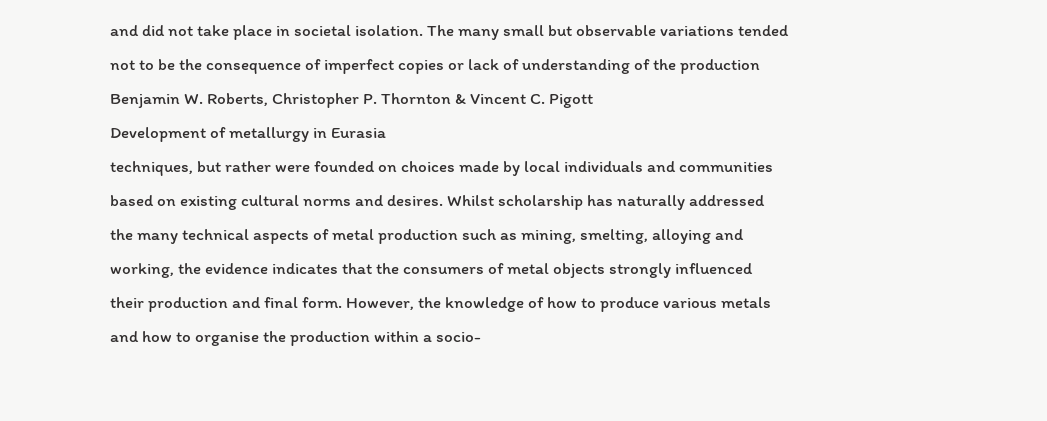and did not take place in societal isolation. The many small but observable variations tended
not to be the consequence of imperfect copies or lack of understanding of the production
Benjamin W. Roberts, Christopher P. Thornton & Vincent C. Pigott
Development of metallurgy in Eurasia
techniques, but rather were founded on choices made by local individuals and communities
based on existing cultural norms and desires. Whilst scholarship has naturally addressed
the many technical aspects of metal production such as mining, smelting, alloying and
working, the evidence indicates that the consumers of metal objects strongly influenced
their production and final form. However, the knowledge of how to produce various metals
and how to organise the production within a socio-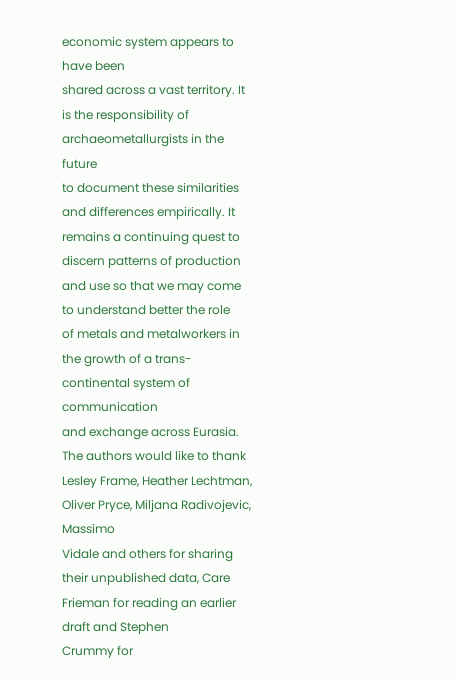economic system appears to have been
shared across a vast territory. It is the responsibility of archaeometallurgists in the future
to document these similarities and differences empirically. It remains a continuing quest to
discern patterns of production and use so that we may come to understand better the role
of metals and metalworkers in the growth of a trans-continental system of communication
and exchange across Eurasia.
The authors would like to thank Lesley Frame, Heather Lechtman, Oliver Pryce, Miljana Radivojevic, Massimo
Vidale and others for sharing their unpublished data, Care Frieman for reading an earlier draft and Stephen
Crummy for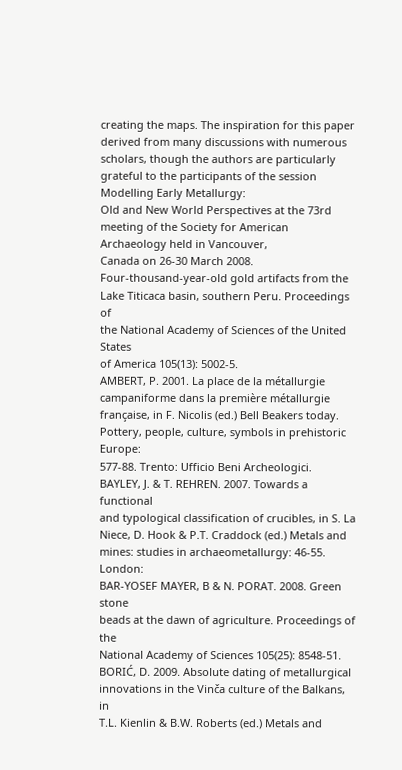creating the maps. The inspiration for this paper derived from many discussions with numerous
scholars, though the authors are particularly grateful to the participants of the session Modelling Early Metallurgy:
Old and New World Perspectives at the 73rd meeting of the Society for American Archaeology held in Vancouver,
Canada on 26-30 March 2008.
Four-thousand-year-old gold artifacts from the
Lake Titicaca basin, southern Peru. Proceedings of
the National Academy of Sciences of the United States
of America 105(13): 5002-5.
AMBERT, P. 2001. La place de la métallurgie
campaniforme dans la première métallurgie
française, in F. Nicolis (ed.) Bell Beakers today.
Pottery, people, culture, symbols in prehistoric Europe:
577-88. Trento: Ufficio Beni Archeologici.
BAYLEY, J. & T. REHREN. 2007. Towards a functional
and typological classification of crucibles, in S. La
Niece, D. Hook & P.T. Craddock (ed.) Metals and
mines: studies in archaeometallurgy: 46-55. London:
BAR-YOSEF MAYER, B & N. PORAT. 2008. Green stone
beads at the dawn of agriculture. Proceedings of the
National Academy of Sciences 105(25): 8548-51.
BORIĆ, D. 2009. Absolute dating of metallurgical
innovations in the Vinča culture of the Balkans, in
T.L. Kienlin & B.W. Roberts (ed.) Metals and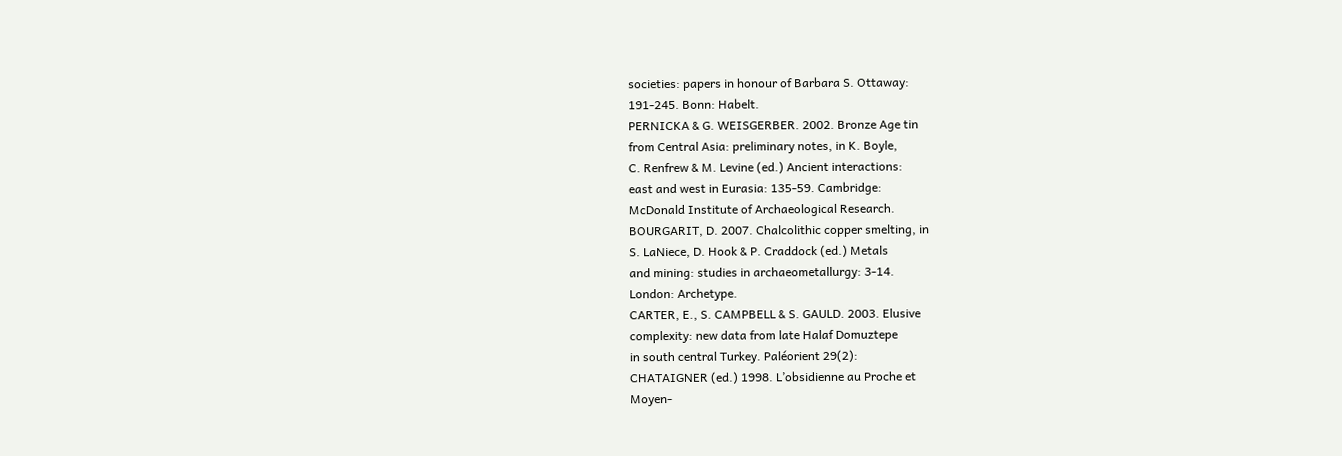societies: papers in honour of Barbara S. Ottaway:
191-245. Bonn: Habelt.
PERNICKA & G. WEISGERBER. 2002. Bronze Age tin
from Central Asia: preliminary notes, in K. Boyle,
C. Renfrew & M. Levine (ed.) Ancient interactions:
east and west in Eurasia: 135-59. Cambridge:
McDonald Institute of Archaeological Research.
BOURGARIT, D. 2007. Chalcolithic copper smelting, in
S. LaNiece, D. Hook & P. Craddock (ed.) Metals
and mining: studies in archaeometallurgy: 3-14.
London: Archetype.
CARTER, E., S. CAMPBELL & S. GAULD. 2003. Elusive
complexity: new data from late Halaf Domuztepe
in south central Turkey. Paléorient 29(2):
CHATAIGNER (ed.) 1998. L’obsidienne au Proche et
Moyen-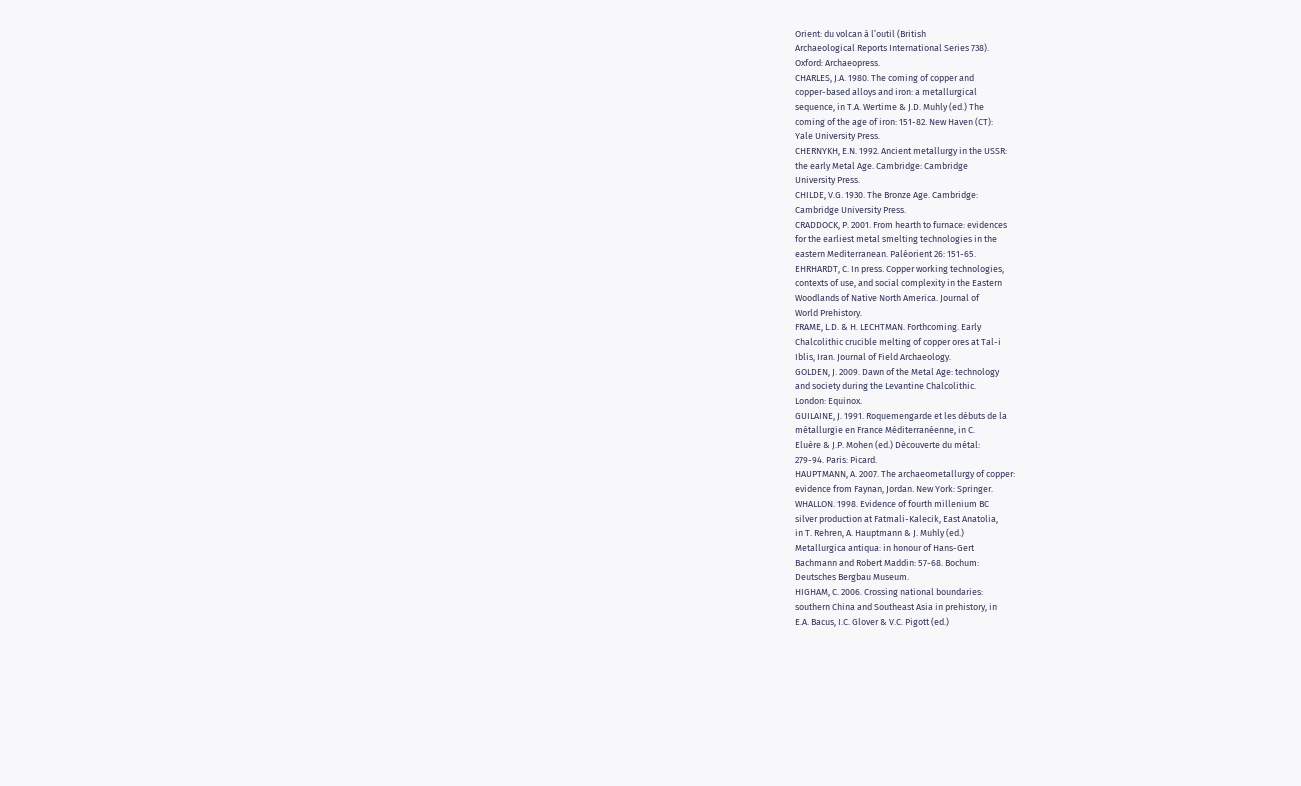Orient: du volcan à l’outil (British
Archaeological Reports International Series 738).
Oxford: Archaeopress.
CHARLES, J.A. 1980. The coming of copper and
copper-based alloys and iron: a metallurgical
sequence, in T.A. Wertime & J.D. Muhly (ed.) The
coming of the age of iron: 151-82. New Haven (CT):
Yale University Press.
CHERNYKH, E.N. 1992. Ancient metallurgy in the USSR:
the early Metal Age. Cambridge: Cambridge
University Press.
CHILDE, V.G. 1930. The Bronze Age. Cambridge:
Cambridge University Press.
CRADDOCK, P. 2001. From hearth to furnace: evidences
for the earliest metal smelting technologies in the
eastern Mediterranean. Paléorient 26: 151-65.
EHRHARDT, C. In press. Copper working technologies,
contexts of use, and social complexity in the Eastern
Woodlands of Native North America. Journal of
World Prehistory.
FRAME, L.D. & H. LECHTMAN. Forthcoming. Early
Chalcolithic crucible melting of copper ores at Tal-i
Iblis, Iran. Journal of Field Archaeology.
GOLDEN, J. 2009. Dawn of the Metal Age: technology
and society during the Levantine Chalcolithic.
London: Equinox.
GUILAINE, J. 1991. Roquemengarde et les débuts de la
métallurgie en France Méditerranéenne, in C.
Eluère & J.P. Mohen (ed.) Découverte du métal:
279-94. Paris: Picard.
HAUPTMANN, A. 2007. The archaeometallurgy of copper:
evidence from Faynan, Jordan. New York: Springer.
WHALLON. 1998. Evidence of fourth millenium BC
silver production at Fatmali-Kalecik, East Anatolia,
in T. Rehren, A. Hauptmann & J. Muhly (ed.)
Metallurgica antiqua: in honour of Hans-Gert
Bachmann and Robert Maddin: 57-68. Bochum:
Deutsches Bergbau Museum.
HIGHAM, C. 2006. Crossing national boundaries:
southern China and Southeast Asia in prehistory, in
E.A. Bacus, I.C. Glover & V.C. Pigott (ed.)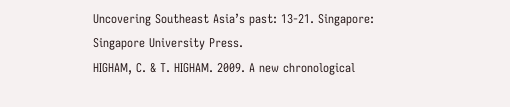Uncovering Southeast Asia’s past: 13-21. Singapore:
Singapore University Press.
HIGHAM, C. & T. HIGHAM. 2009. A new chronological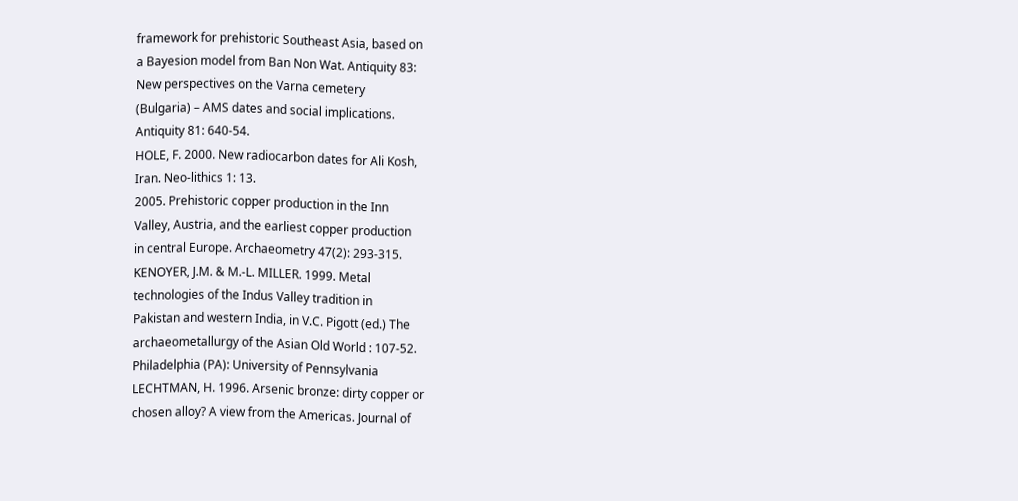framework for prehistoric Southeast Asia, based on
a Bayesion model from Ban Non Wat. Antiquity 83:
New perspectives on the Varna cemetery
(Bulgaria) – AMS dates and social implications.
Antiquity 81: 640-54.
HOLE, F. 2000. New radiocarbon dates for Ali Kosh,
Iran. Neo-lithics 1: 13.
2005. Prehistoric copper production in the Inn
Valley, Austria, and the earliest copper production
in central Europe. Archaeometry 47(2): 293-315.
KENOYER, J.M. & M.-L. MILLER. 1999. Metal
technologies of the Indus Valley tradition in
Pakistan and western India, in V.C. Pigott (ed.) The
archaeometallurgy of the Asian Old World : 107-52.
Philadelphia (PA): University of Pennsylvania
LECHTMAN, H. 1996. Arsenic bronze: dirty copper or
chosen alloy? A view from the Americas. Journal of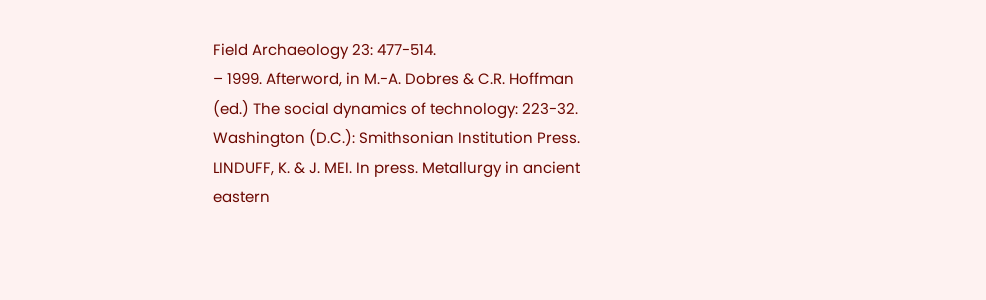Field Archaeology 23: 477-514.
– 1999. Afterword, in M.-A. Dobres & C.R. Hoffman
(ed.) The social dynamics of technology: 223-32.
Washington (D.C.): Smithsonian Institution Press.
LINDUFF, K. & J. MEI. In press. Metallurgy in ancient
eastern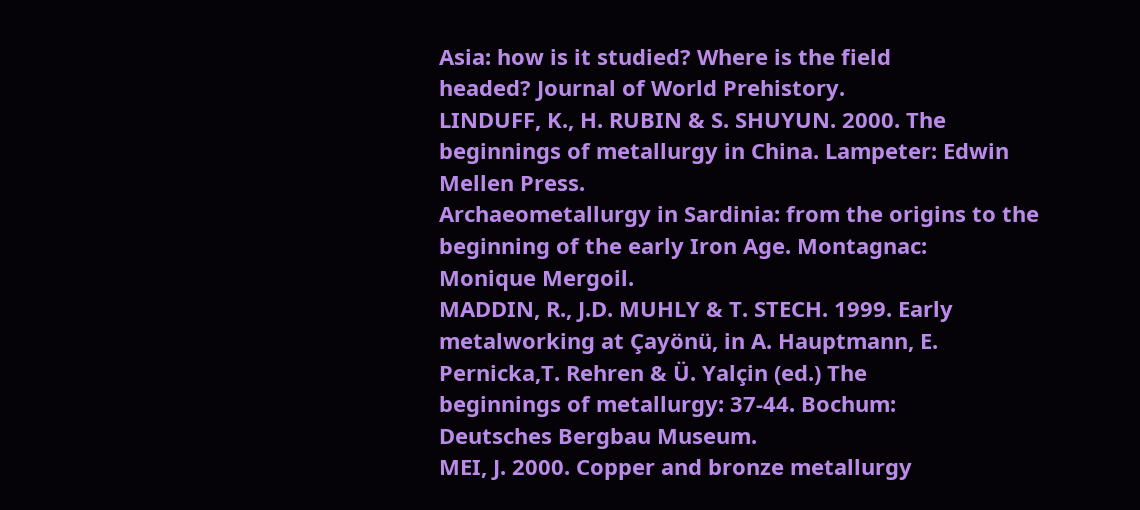Asia: how is it studied? Where is the field
headed? Journal of World Prehistory.
LINDUFF, K., H. RUBIN & S. SHUYUN. 2000. The
beginnings of metallurgy in China. Lampeter: Edwin
Mellen Press.
Archaeometallurgy in Sardinia: from the origins to the
beginning of the early Iron Age. Montagnac:
Monique Mergoil.
MADDIN, R., J.D. MUHLY & T. STECH. 1999. Early
metalworking at Çayönü, in A. Hauptmann, E.
Pernicka,T. Rehren & Ü. Yalçin (ed.) The
beginnings of metallurgy: 37-44. Bochum:
Deutsches Bergbau Museum.
MEI, J. 2000. Copper and bronze metallurgy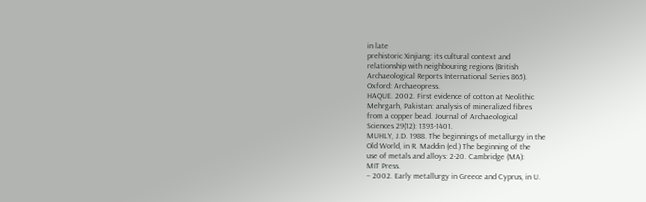in late
prehistoric Xinjiang: its cultural context and
relationship with neighbouring regions (British
Archaeological Reports International Series 865).
Oxford: Archaeopress.
HAQUE. 2002. First evidence of cotton at Neolithic
Mehrgarh, Pakistan: analysis of mineralized fibres
from a copper bead. Journal of Archaeological
Sciences 29(12): 1393-1401.
MUHLY, J.D. 1988. The beginnings of metallurgy in the
Old World, in R. Maddin (ed.) The beginning of the
use of metals and alloys: 2-20. Cambridge (MA):
MIT Press.
– 2002. Early metallurgy in Greece and Cyprus, in U.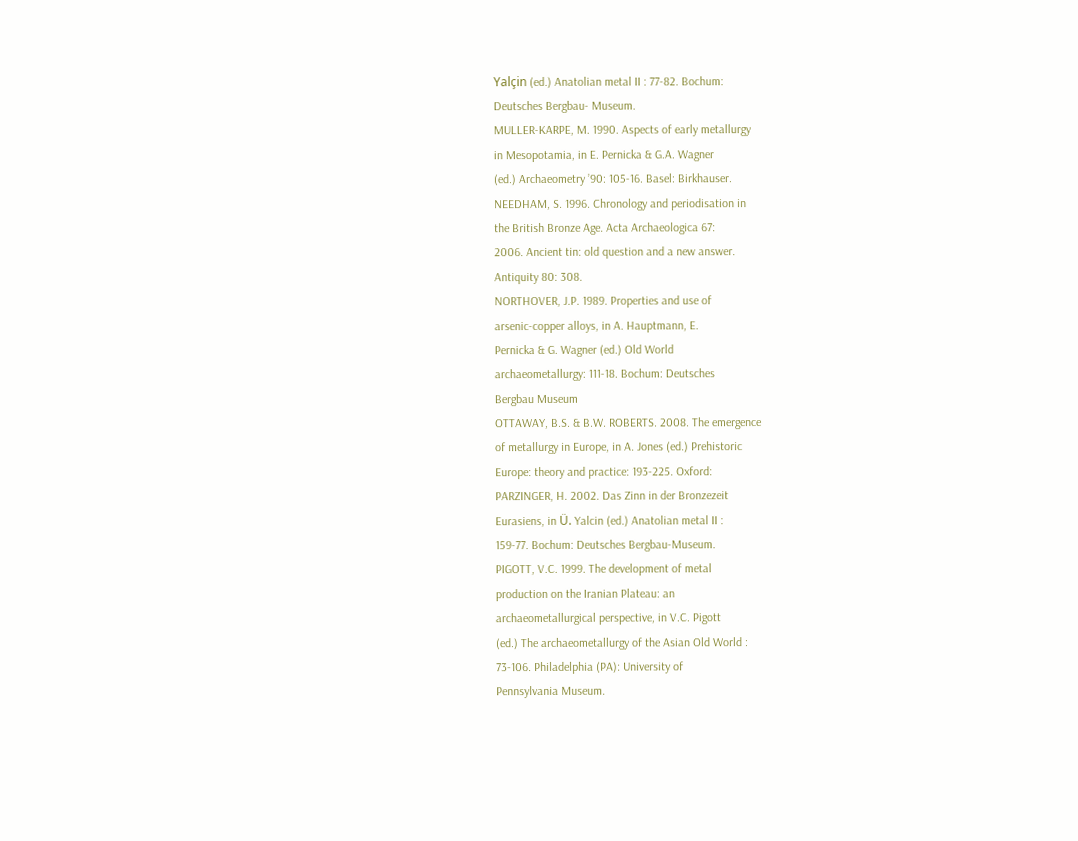Yalçin (ed.) Anatolian metal II : 77-82. Bochum:
Deutsches Bergbau- Museum.
MULLER-KARPE, M. 1990. Aspects of early metallurgy
in Mesopotamia, in E. Pernicka & G.A. Wagner
(ed.) Archaeometry ’90: 105-16. Basel: Birkhauser.
NEEDHAM, S. 1996. Chronology and periodisation in
the British Bronze Age. Acta Archaeologica 67:
2006. Ancient tin: old question and a new answer.
Antiquity 80: 308.
NORTHOVER, J.P. 1989. Properties and use of
arsenic-copper alloys, in A. Hauptmann, E.
Pernicka & G. Wagner (ed.) Old World
archaeometallurgy: 111-18. Bochum: Deutsches
Bergbau Museum
OTTAWAY, B.S. & B.W. ROBERTS. 2008. The emergence
of metallurgy in Europe, in A. Jones (ed.) Prehistoric
Europe: theory and practice: 193-225. Oxford:
PARZINGER, H. 2002. Das Zinn in der Bronzezeit
Eurasiens, in Ü. Yalcin (ed.) Anatolian metal II :
159-77. Bochum: Deutsches Bergbau-Museum.
PIGOTT, V.C. 1999. The development of metal
production on the Iranian Plateau: an
archaeometallurgical perspective, in V.C. Pigott
(ed.) The archaeometallurgy of the Asian Old World :
73-106. Philadelphia (PA): University of
Pennsylvania Museum.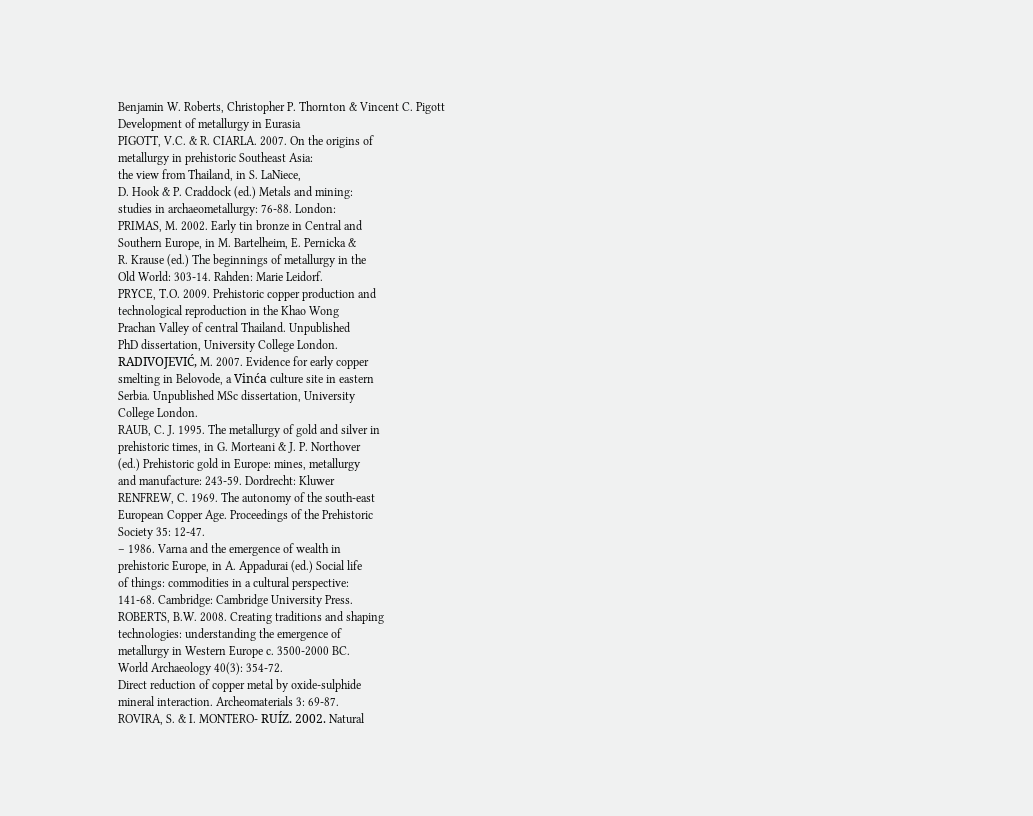Benjamin W. Roberts, Christopher P. Thornton & Vincent C. Pigott
Development of metallurgy in Eurasia
PIGOTT, V.C. & R. CIARLA. 2007. On the origins of
metallurgy in prehistoric Southeast Asia:
the view from Thailand, in S. LaNiece,
D. Hook & P. Craddock (ed.) Metals and mining:
studies in archaeometallurgy: 76-88. London:
PRIMAS, M. 2002. Early tin bronze in Central and
Southern Europe, in M. Bartelheim, E. Pernicka &
R. Krause (ed.) The beginnings of metallurgy in the
Old World: 303-14. Rahden: Marie Leidorf.
PRYCE, T.O. 2009. Prehistoric copper production and
technological reproduction in the Khao Wong
Prachan Valley of central Thailand. Unpublished
PhD dissertation, University College London.
RADIVOJEVIĆ, M. 2007. Evidence for early copper
smelting in Belovode, a Vinća culture site in eastern
Serbia. Unpublished MSc dissertation, University
College London.
RAUB, C. J. 1995. The metallurgy of gold and silver in
prehistoric times, in G. Morteani & J. P. Northover
(ed.) Prehistoric gold in Europe: mines, metallurgy
and manufacture: 243-59. Dordrecht: Kluwer
RENFREW, C. 1969. The autonomy of the south-east
European Copper Age. Proceedings of the Prehistoric
Society 35: 12-47.
– 1986. Varna and the emergence of wealth in
prehistoric Europe, in A. Appadurai (ed.) Social life
of things: commodities in a cultural perspective:
141-68. Cambridge: Cambridge University Press.
ROBERTS, B.W. 2008. Creating traditions and shaping
technologies: understanding the emergence of
metallurgy in Western Europe c. 3500-2000 BC.
World Archaeology 40(3): 354-72.
Direct reduction of copper metal by oxide-sulphide
mineral interaction. Archeomaterials 3: 69-87.
ROVIRA, S. & I. MONTERO- RUÍZ. 2002. Natural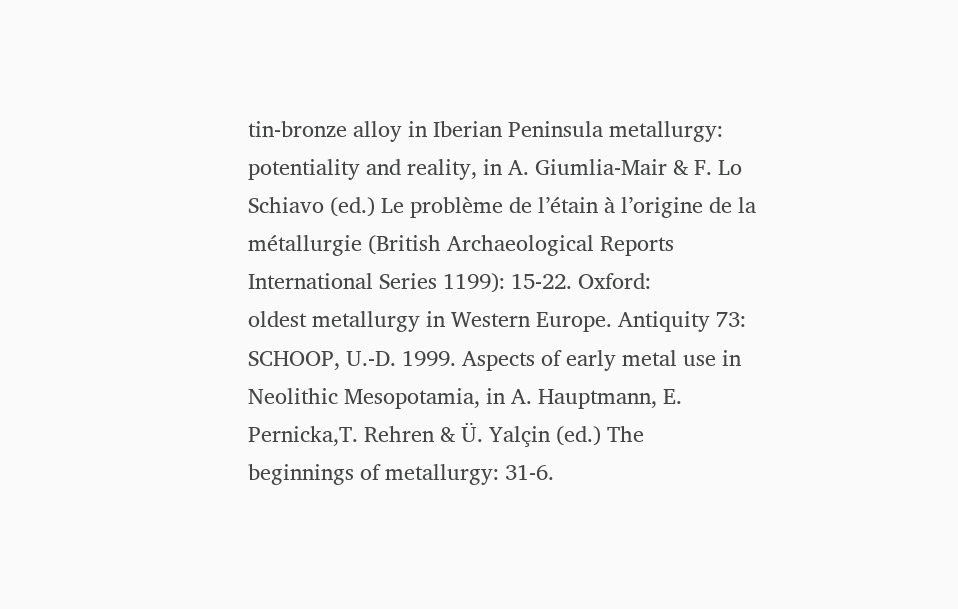tin-bronze alloy in Iberian Peninsula metallurgy:
potentiality and reality, in A. Giumlia-Mair & F. Lo
Schiavo (ed.) Le problème de l’étain à l’origine de la
métallurgie (British Archaeological Reports
International Series 1199): 15-22. Oxford:
oldest metallurgy in Western Europe. Antiquity 73:
SCHOOP, U.-D. 1999. Aspects of early metal use in
Neolithic Mesopotamia, in A. Hauptmann, E.
Pernicka,T. Rehren & Ü. Yalçin (ed.) The
beginnings of metallurgy: 31-6.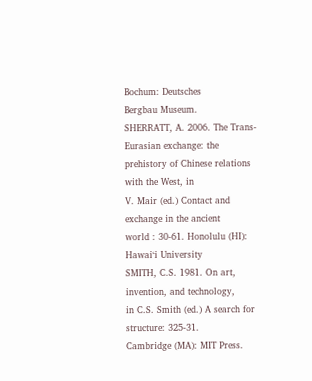Bochum: Deutsches
Bergbau Museum.
SHERRATT, A. 2006. The Trans-Eurasian exchange: the
prehistory of Chinese relations with the West, in
V. Mair (ed.) Contact and exchange in the ancient
world : 30-61. Honolulu (HI): Hawai‘i University
SMITH, C.S. 1981. On art, invention, and technology,
in C.S. Smith (ed.) A search for structure: 325-31.
Cambridge (MA): MIT Press.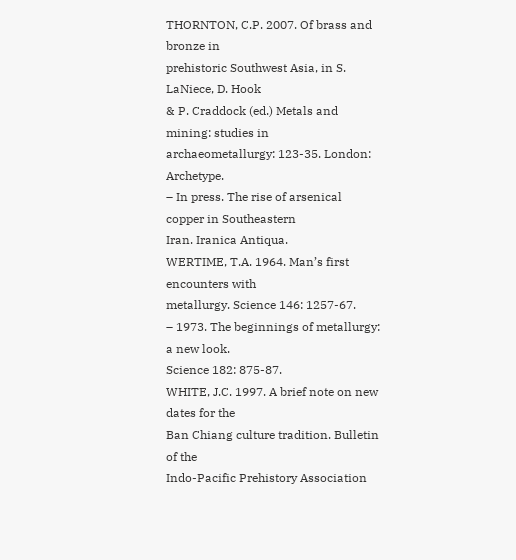THORNTON, C.P. 2007. Of brass and bronze in
prehistoric Southwest Asia, in S. LaNiece, D. Hook
& P. Craddock (ed.) Metals and mining: studies in
archaeometallurgy: 123-35. London: Archetype.
– In press. The rise of arsenical copper in Southeastern
Iran. Iranica Antiqua.
WERTIME, T.A. 1964. Man’s first encounters with
metallurgy. Science 146: 1257-67.
– 1973. The beginnings of metallurgy: a new look.
Science 182: 875-87.
WHITE, J.C. 1997. A brief note on new dates for the
Ban Chiang culture tradition. Bulletin of the
Indo-Pacific Prehistory Association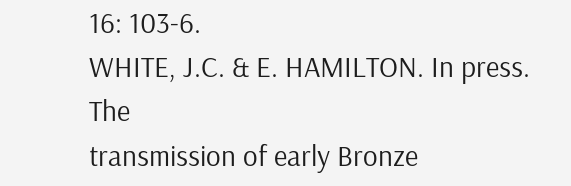16: 103-6.
WHITE, J.C. & E. HAMILTON. In press. The
transmission of early Bronze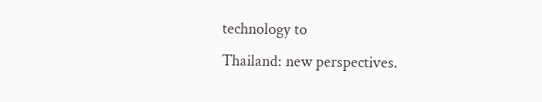technology to
Thailand: new perspectives.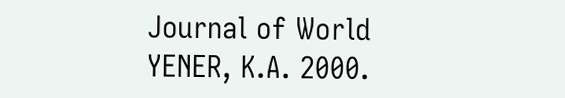Journal of World
YENER, K.A. 2000.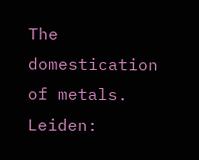The domestication of metals. Leiden: